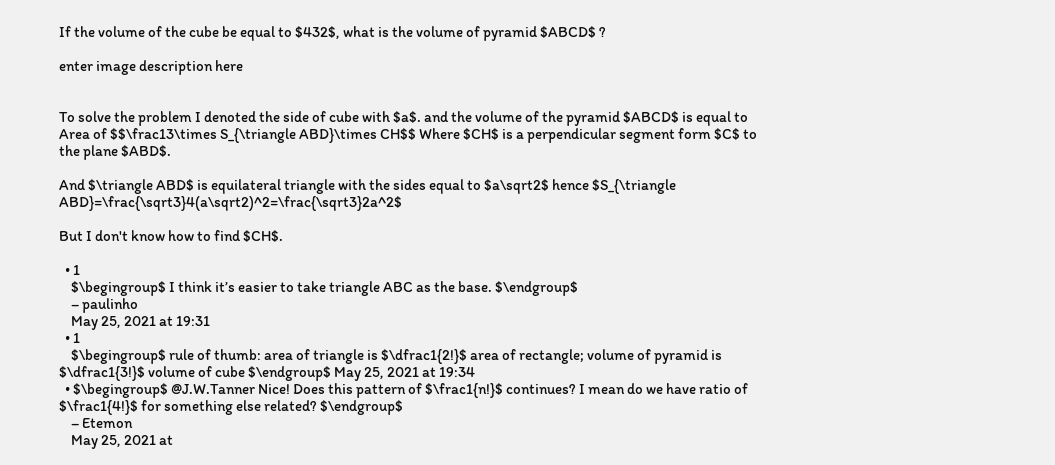If the volume of the cube be equal to $432$, what is the volume of pyramid $ABCD$ ?

enter image description here


To solve the problem I denoted the side of cube with $a$. and the volume of the pyramid $ABCD$ is equal to Area of $$\frac13\times S_{\triangle ABD}\times CH$$ Where $CH$ is a perpendicular segment form $C$ to the plane $ABD$.

And $\triangle ABD$ is equilateral triangle with the sides equal to $a\sqrt2$ hence $S_{\triangle ABD}=\frac{\sqrt3}4(a\sqrt2)^2=\frac{\sqrt3}2a^2$

But I don't know how to find $CH$.

  • 1
    $\begingroup$ I think it’s easier to take triangle ABC as the base. $\endgroup$
    – paulinho
    May 25, 2021 at 19:31
  • 1
    $\begingroup$ rule of thumb: area of triangle is $\dfrac1{2!}$ area of rectangle; volume of pyramid is $\dfrac1{3!}$ volume of cube $\endgroup$ May 25, 2021 at 19:34
  • $\begingroup$ @J.W.Tanner Nice! Does this pattern of $\frac1{n!}$ continues? I mean do we have ratio of $\frac1{4!}$ for something else related? $\endgroup$
    – Etemon
    May 25, 2021 at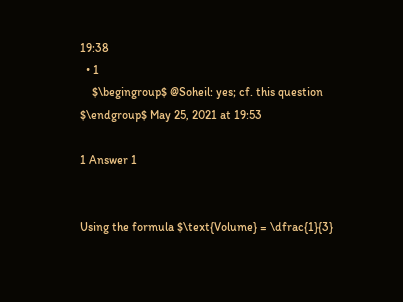19:38
  • 1
    $\begingroup$ @Soheil: yes; cf. this question $\endgroup$ May 25, 2021 at 19:53

1 Answer 1


Using the formula $\text{Volume} = \dfrac{1}{3}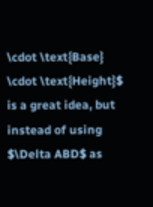\cdot \text{Base} \cdot \text{Height}$ is a great idea, but instead of using $\Delta ABD$ as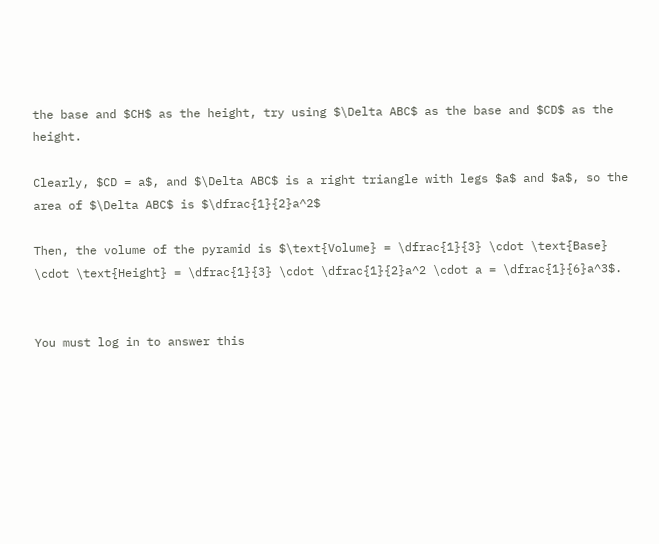the base and $CH$ as the height, try using $\Delta ABC$ as the base and $CD$ as the height.

Clearly, $CD = a$, and $\Delta ABC$ is a right triangle with legs $a$ and $a$, so the area of $\Delta ABC$ is $\dfrac{1}{2}a^2$

Then, the volume of the pyramid is $\text{Volume} = \dfrac{1}{3} \cdot \text{Base} \cdot \text{Height} = \dfrac{1}{3} \cdot \dfrac{1}{2}a^2 \cdot a = \dfrac{1}{6}a^3$.


You must log in to answer this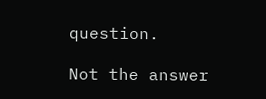question.

Not the answer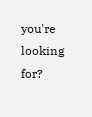you're looking for?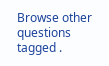Browse other questions tagged .